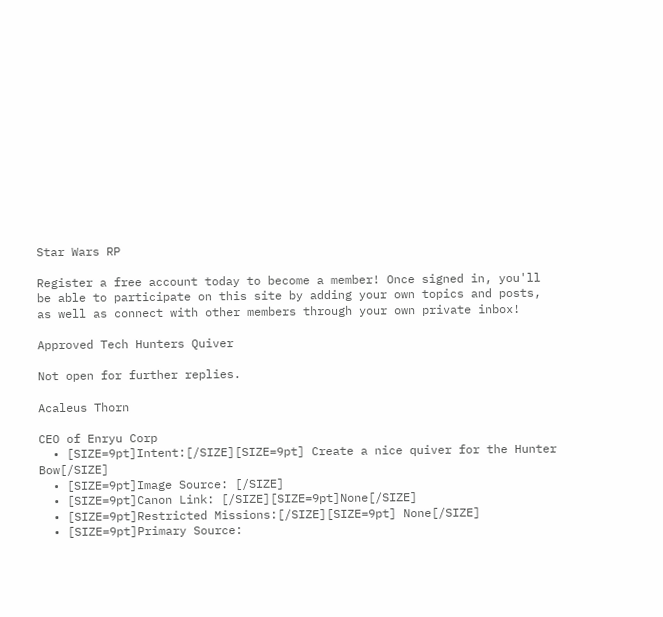Star Wars RP

Register a free account today to become a member! Once signed in, you'll be able to participate on this site by adding your own topics and posts, as well as connect with other members through your own private inbox!

Approved Tech Hunters Quiver

Not open for further replies.

Acaleus Thorn

CEO of Enryu Corp
  • [SIZE=9pt]Intent:[/SIZE][SIZE=9pt] Create a nice quiver for the Hunter Bow[/SIZE]
  • [SIZE=9pt]Image Source: [/SIZE]
  • [SIZE=9pt]Canon Link: [/SIZE][SIZE=9pt]None[/SIZE]
  • [SIZE=9pt]Restricted Missions:[/SIZE][SIZE=9pt] None[/SIZE]
  • [SIZE=9pt]Primary Source: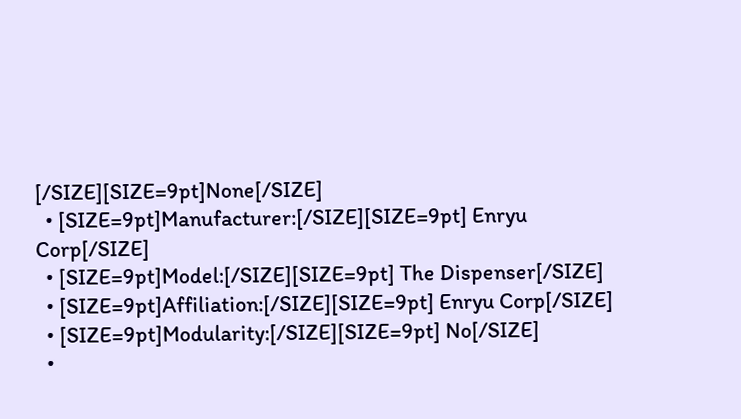[/SIZE][SIZE=9pt]None[/SIZE]
  • [SIZE=9pt]Manufacturer:[/SIZE][SIZE=9pt] Enryu Corp[/SIZE]
  • [SIZE=9pt]Model:[/SIZE][SIZE=9pt] The Dispenser[/SIZE]
  • [SIZE=9pt]Affiliation:[/SIZE][SIZE=9pt] Enryu Corp[/SIZE]
  • [SIZE=9pt]Modularity:[/SIZE][SIZE=9pt] No[/SIZE]
  •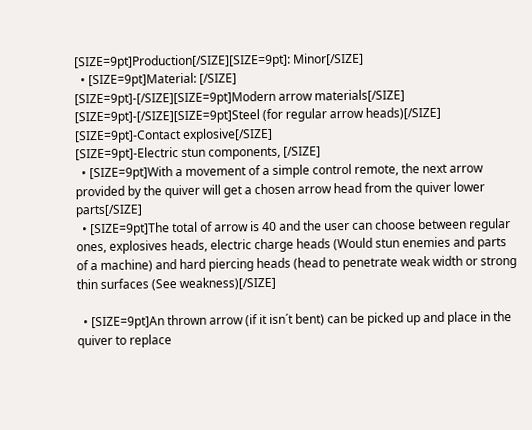[SIZE=9pt]Production[/SIZE][SIZE=9pt]: Minor[/SIZE]
  • [SIZE=9pt]Material: [/SIZE]
[SIZE=9pt]-[/SIZE][SIZE=9pt]Modern arrow materials[/SIZE]
[SIZE=9pt]-[/SIZE][SIZE=9pt]Steel (for regular arrow heads)[/SIZE]
[SIZE=9pt]-Contact explosive[/SIZE]
[SIZE=9pt]-Electric stun components, [/SIZE]
  • [SIZE=9pt]With a movement of a simple control remote, the next arrow provided by the quiver will get a chosen arrow head from the quiver lower parts[/SIZE]
  • [SIZE=9pt]The total of arrow is 40 and the user can choose between regular ones, explosives heads, electric charge heads (Would stun enemies and parts of a machine) and hard piercing heads (head to penetrate weak width or strong thin surfaces (See weakness)[/SIZE]

  • [SIZE=9pt]An thrown arrow (if it isn´t bent) can be picked up and place in the quiver to replace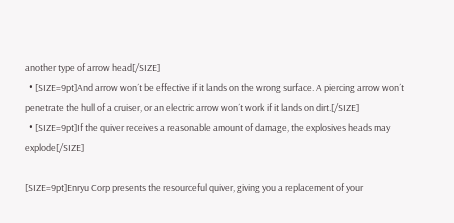another type of arrow head[/SIZE]
  • [SIZE=9pt]And arrow won´t be effective if it lands on the wrong surface. A piercing arrow won´t penetrate the hull of a cruiser, or an electric arrow won´t work if it lands on dirt.[/SIZE]
  • [SIZE=9pt]If the quiver receives a reasonable amount of damage, the explosives heads may explode[/SIZE]

[SIZE=9pt]Enryu Corp presents the resourceful quiver, giving you a replacement of your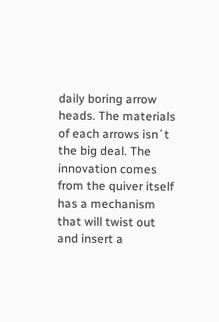daily boring arrow heads. The materials of each arrows isn´t the big deal. The innovation comes from the quiver itself has a mechanism that will twist out and insert a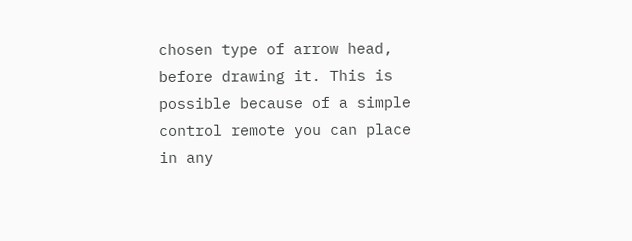chosen type of arrow head, before drawing it. This is possible because of a simple control remote you can place in any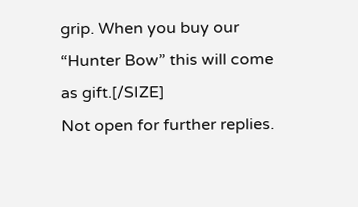grip. When you buy our “Hunter Bow” this will come as gift.[/SIZE]
Not open for further replies.